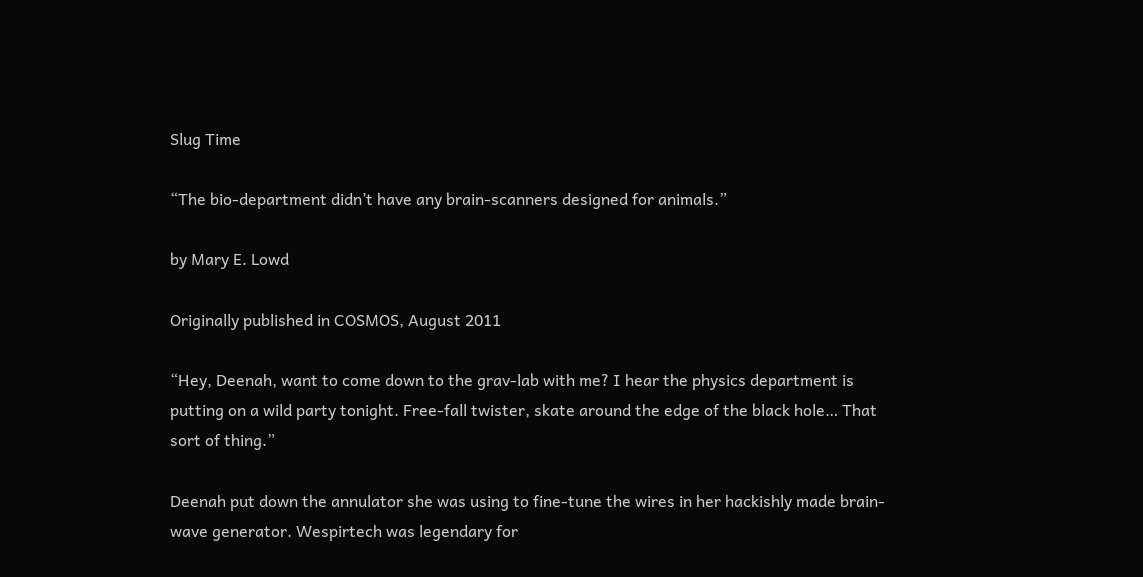Slug Time

“The bio-department didn’t have any brain-scanners designed for animals.”

by Mary E. Lowd

Originally published in COSMOS, August 2011

“Hey, Deenah, want to come down to the grav-lab with me? I hear the physics department is putting on a wild party tonight. Free-fall twister, skate around the edge of the black hole… That sort of thing.”

Deenah put down the annulator she was using to fine-tune the wires in her hackishly made brain-wave generator. Wespirtech was legendary for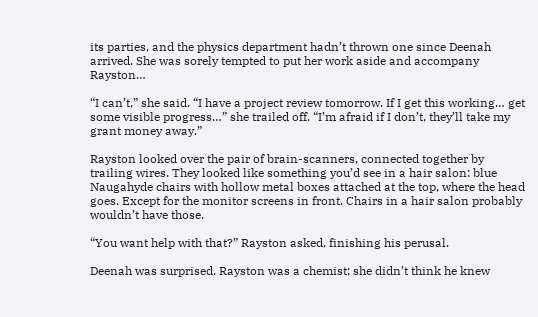its parties, and the physics department hadn’t thrown one since Deenah arrived. She was sorely tempted to put her work aside and accompany Rayston…

“I can’t,” she said. “I have a project review tomorrow. If I get this working… get some visible progress…” she trailed off. “I’m afraid if I don’t, they’ll take my grant money away.”

Rayston looked over the pair of brain-scanners, connected together by trailing wires. They looked like something you’d see in a hair salon: blue Naugahyde chairs with hollow metal boxes attached at the top, where the head goes. Except for the monitor screens in front. Chairs in a hair salon probably wouldn’t have those.

“You want help with that?” Rayston asked, finishing his perusal.

Deenah was surprised. Rayston was a chemist; she didn’t think he knew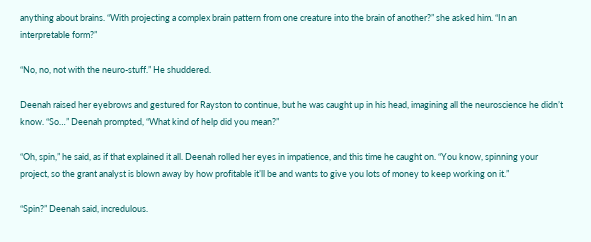anything about brains. “With projecting a complex brain pattern from one creature into the brain of another?” she asked him. “In an interpretable form?”

“No, no, not with the neuro-stuff.” He shuddered.

Deenah raised her eyebrows and gestured for Rayston to continue, but he was caught up in his head, imagining all the neuroscience he didn’t know. “So…” Deenah prompted, “What kind of help did you mean?”

“Oh, spin,” he said, as if that explained it all. Deenah rolled her eyes in impatience, and this time he caught on. “You know, spinning your project, so the grant analyst is blown away by how profitable it’ll be and wants to give you lots of money to keep working on it.”

“Spin?” Deenah said, incredulous.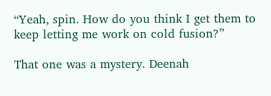“Yeah, spin. How do you think I get them to keep letting me work on cold fusion?”

That one was a mystery. Deenah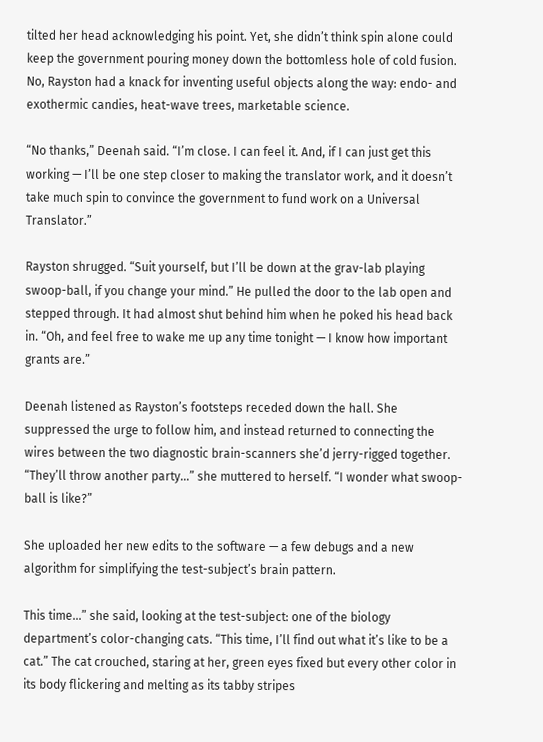tilted her head acknowledging his point. Yet, she didn’t think spin alone could keep the government pouring money down the bottomless hole of cold fusion. No, Rayston had a knack for inventing useful objects along the way: endo- and exothermic candies, heat-wave trees, marketable science.

“No thanks,” Deenah said. “I’m close. I can feel it. And, if I can just get this working — I’ll be one step closer to making the translator work, and it doesn’t take much spin to convince the government to fund work on a Universal Translator.”

Rayston shrugged. “Suit yourself, but I’ll be down at the grav-lab playing swoop-ball, if you change your mind.” He pulled the door to the lab open and stepped through. It had almost shut behind him when he poked his head back in. “Oh, and feel free to wake me up any time tonight — I know how important grants are.”

Deenah listened as Rayston’s footsteps receded down the hall. She suppressed the urge to follow him, and instead returned to connecting the wires between the two diagnostic brain-scanners she’d jerry-rigged together. “They’ll throw another party…” she muttered to herself. “I wonder what swoop-ball is like?”

She uploaded her new edits to the software — a few debugs and a new algorithm for simplifying the test-subject’s brain pattern.

This time…” she said, looking at the test-subject: one of the biology department’s color-changing cats. “This time, I’ll find out what it’s like to be a cat.” The cat crouched, staring at her, green eyes fixed but every other color in its body flickering and melting as its tabby stripes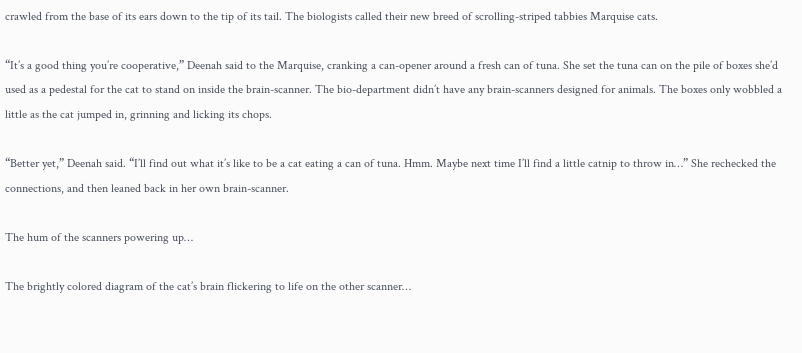crawled from the base of its ears down to the tip of its tail. The biologists called their new breed of scrolling-striped tabbies Marquise cats.

“It’s a good thing you’re cooperative,” Deenah said to the Marquise, cranking a can-opener around a fresh can of tuna. She set the tuna can on the pile of boxes she’d used as a pedestal for the cat to stand on inside the brain-scanner. The bio-department didn’t have any brain-scanners designed for animals. The boxes only wobbled a little as the cat jumped in, grinning and licking its chops.

“Better yet,” Deenah said. “I’ll find out what it’s like to be a cat eating a can of tuna. Hmm. Maybe next time I’ll find a little catnip to throw in…” She rechecked the connections, and then leaned back in her own brain-scanner.

The hum of the scanners powering up…

The brightly colored diagram of the cat’s brain flickering to life on the other scanner…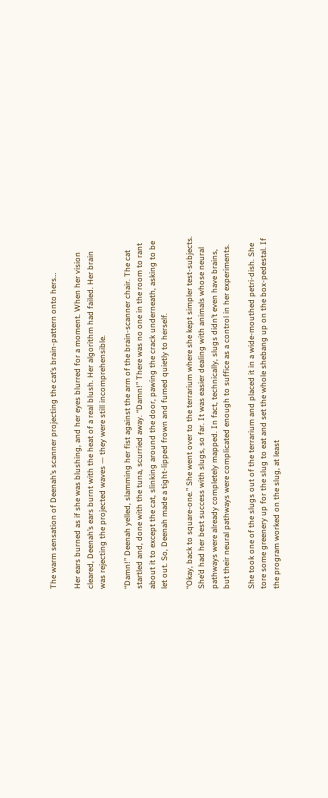The warm sensation of Deenah’s scanner projecting the cat’s brain-pattern onto hers…

Her ears burned as if she was blushing, and her eyes blurred for a moment. When her vision cleared, Deenah’s ears burnt with the heat of a real blush. Her algorithm had failed. Her brain was rejecting the projected waves — they were still incomprehensible.

“Damn!” Deenah yelled, slamming her fist against the arm of the brain-scanner chair. The cat startled and, done with the tuna, scurried away. “Damn!” There was no one in the room to rant about it to except the cat, slinking around the door, pawing the crack underneath, asking to be let out. So, Deenah made a tight-lipped frown and fumed quietly to herself.

“Okay, back to square-one.” She went over to the terrarium where she kept simpler test-subjects. She’d had her best success with slugs, so far. It was easier dealing with animals whose neural pathways were already completely mapped. In fact, technically, slugs didn’t even have brains, but their neural pathways were complicated enough to suffice as a control in her experiments.

She took one of the slugs out of the terrarium and placed it in a wide-mouthed petri-dish. She tore some greenery up for the slug to eat and set the whole shebang up on the box-pedestal. If the program worked on the slug, at least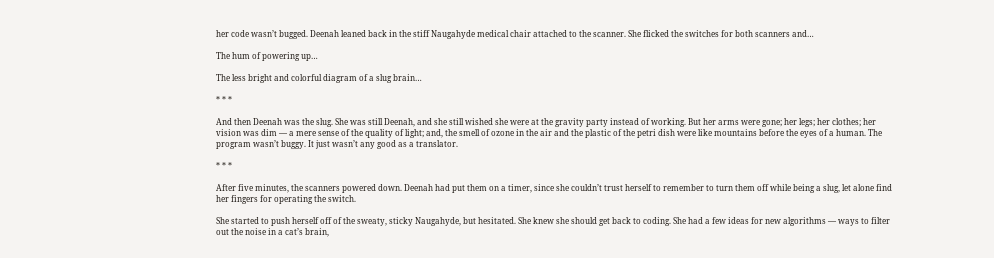her code wasn’t bugged. Deenah leaned back in the stiff Naugahyde medical chair attached to the scanner. She flicked the switches for both scanners and…

The hum of powering up…

The less bright and colorful diagram of a slug brain…

* * *

And then Deenah was the slug. She was still Deenah, and she still wished she were at the gravity party instead of working. But her arms were gone; her legs; her clothes; her vision was dim — a mere sense of the quality of light; and, the smell of ozone in the air and the plastic of the petri dish were like mountains before the eyes of a human. The program wasn’t buggy. It just wasn’t any good as a translator.

* * *

After five minutes, the scanners powered down. Deenah had put them on a timer, since she couldn’t trust herself to remember to turn them off while being a slug, let alone find her fingers for operating the switch.

She started to push herself off of the sweaty, sticky Naugahyde, but hesitated. She knew she should get back to coding. She had a few ideas for new algorithms — ways to filter out the noise in a cat’s brain,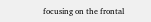focusing on the frontal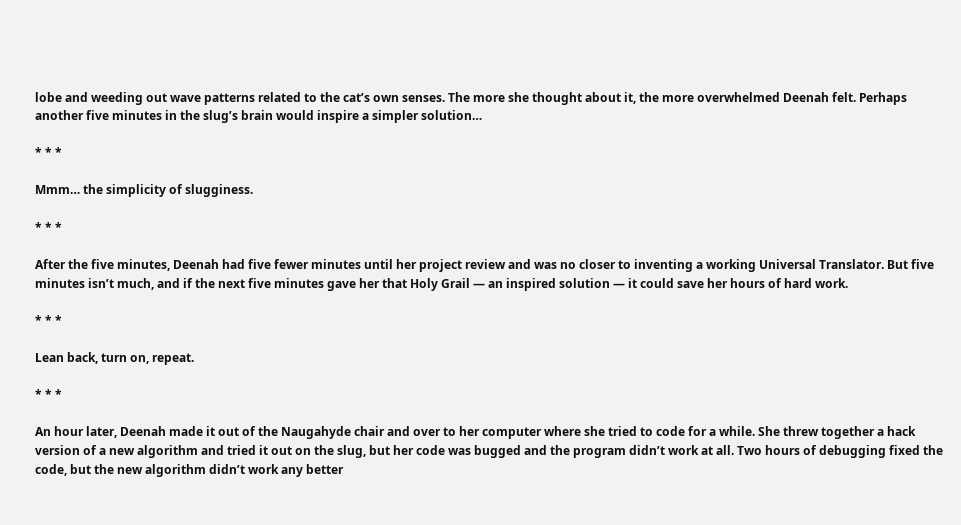lobe and weeding out wave patterns related to the cat’s own senses. The more she thought about it, the more overwhelmed Deenah felt. Perhaps another five minutes in the slug’s brain would inspire a simpler solution…

* * *

Mmm… the simplicity of slugginess.

* * *

After the five minutes, Deenah had five fewer minutes until her project review and was no closer to inventing a working Universal Translator. But five minutes isn’t much, and if the next five minutes gave her that Holy Grail — an inspired solution — it could save her hours of hard work.

* * *

Lean back, turn on, repeat.

* * *

An hour later, Deenah made it out of the Naugahyde chair and over to her computer where she tried to code for a while. She threw together a hack version of a new algorithm and tried it out on the slug, but her code was bugged and the program didn’t work at all. Two hours of debugging fixed the code, but the new algorithm didn’t work any better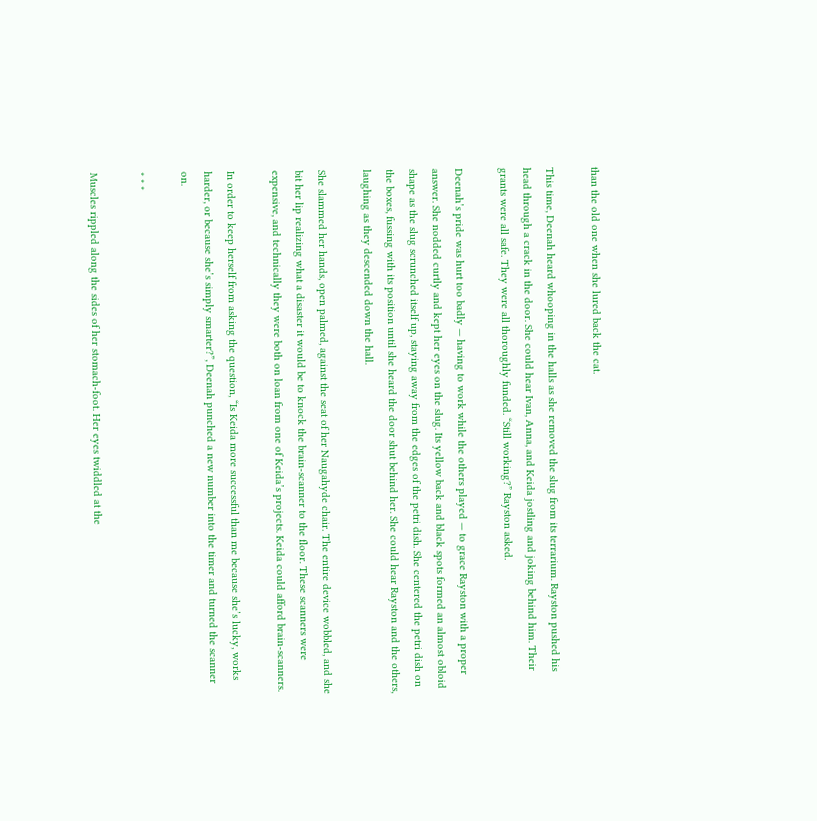than the old one when she lured back the cat.

This time, Deenah heard whooping in the halls as she removed the slug from its terrarium. Rayston pushed his head through a crack in the door. She could hear Ivan, Anna, and Keida jostling and joking behind him. Their grants were all safe. They were all thoroughly funded. “Still working?” Rayston asked.

Deenah’s pride was hurt too badly — having to work while the others played — to grace Rayston with a proper answer. She nodded curtly and kept her eyes on the slug. Its yellow back and black spots formed an almost obloid shape as the slug scrunched itself up, staying away from the edges of the petri dish. She centered the petri dish on the boxes, fussing with its position until she heard the door shut behind her. She could hear Rayston and the others, laughing as they descended down the hall.

She slammed her hands, open palmed, against the seat of her Naugahyde chair. The entire device wobbled, and she bit her lip realizing what a disaster it would be to knock the brain-scanner to the floor. These scanners were expensive, and technically they were both on loan from one of Keida’s projects. Keida could afford brain-scanners.

In order to keep herself from asking the question, “Is Keida more successful than me because she’s lucky, works harder, or because she’s simply smarter?”, Deenah punched a new number into the timer and turned the scanner on.

* * *

Muscles rippled along the sides of her stomach-foot. Her eyes twiddled at the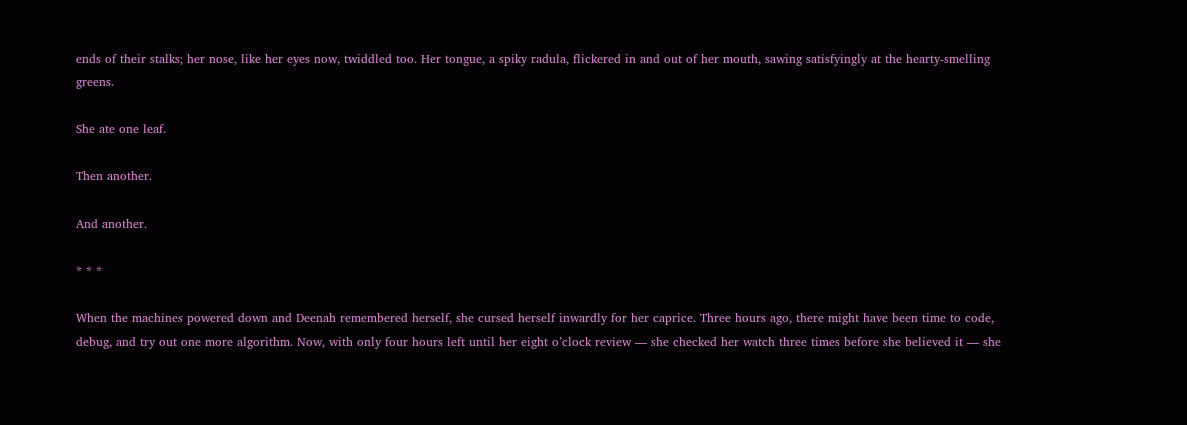ends of their stalks; her nose, like her eyes now, twiddled too. Her tongue, a spiky radula, flickered in and out of her mouth, sawing satisfyingly at the hearty-smelling greens.

She ate one leaf.

Then another.

And another.

* * *

When the machines powered down and Deenah remembered herself, she cursed herself inwardly for her caprice. Three hours ago, there might have been time to code, debug, and try out one more algorithm. Now, with only four hours left until her eight o’clock review — she checked her watch three times before she believed it — she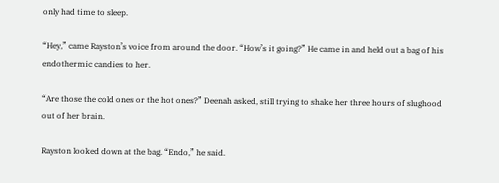only had time to sleep.

“Hey,” came Rayston’s voice from around the door. “How’s it going?” He came in and held out a bag of his endothermic candies to her.

“Are those the cold ones or the hot ones?” Deenah asked, still trying to shake her three hours of slughood out of her brain.

Rayston looked down at the bag. “Endo,” he said.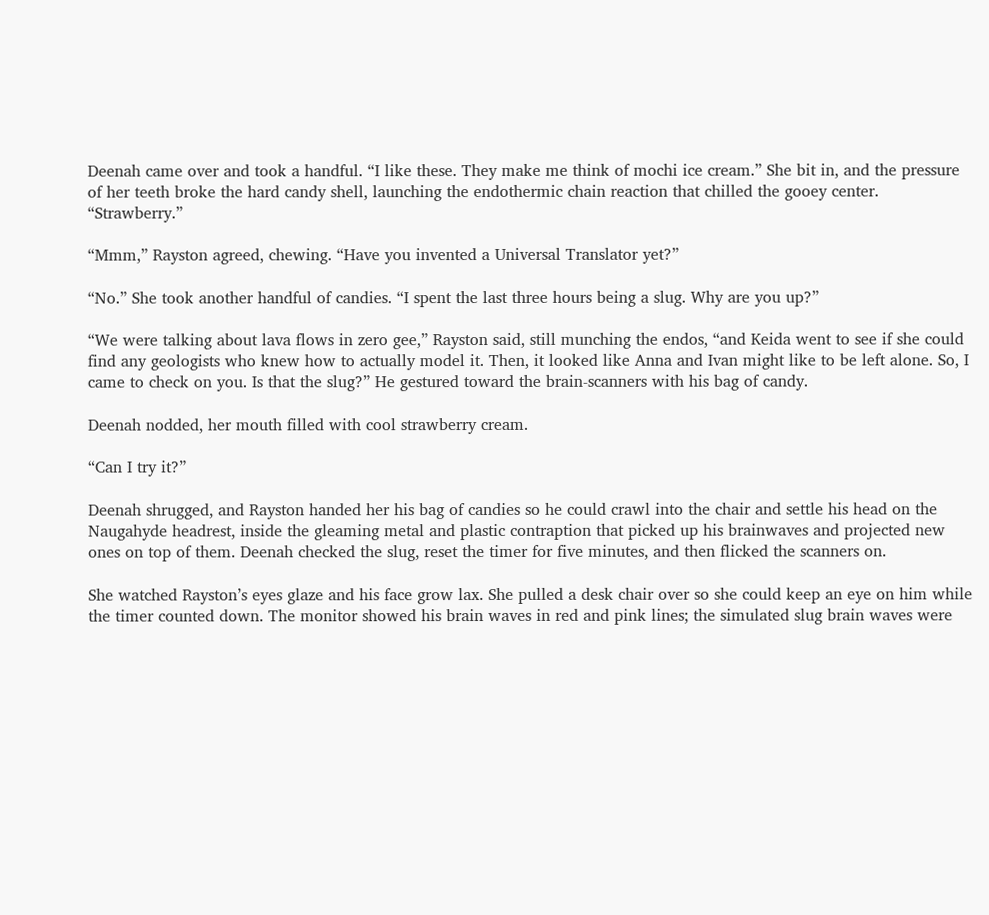Deenah came over and took a handful. “I like these. They make me think of mochi ice cream.” She bit in, and the pressure of her teeth broke the hard candy shell, launching the endothermic chain reaction that chilled the gooey center. “Strawberry.”

“Mmm,” Rayston agreed, chewing. “Have you invented a Universal Translator yet?”

“No.” She took another handful of candies. “I spent the last three hours being a slug. Why are you up?”

“We were talking about lava flows in zero gee,” Rayston said, still munching the endos, “and Keida went to see if she could find any geologists who knew how to actually model it. Then, it looked like Anna and Ivan might like to be left alone. So, I came to check on you. Is that the slug?” He gestured toward the brain-scanners with his bag of candy.

Deenah nodded, her mouth filled with cool strawberry cream.

“Can I try it?”

Deenah shrugged, and Rayston handed her his bag of candies so he could crawl into the chair and settle his head on the Naugahyde headrest, inside the gleaming metal and plastic contraption that picked up his brainwaves and projected new ones on top of them. Deenah checked the slug, reset the timer for five minutes, and then flicked the scanners on.

She watched Rayston’s eyes glaze and his face grow lax. She pulled a desk chair over so she could keep an eye on him while the timer counted down. The monitor showed his brain waves in red and pink lines; the simulated slug brain waves were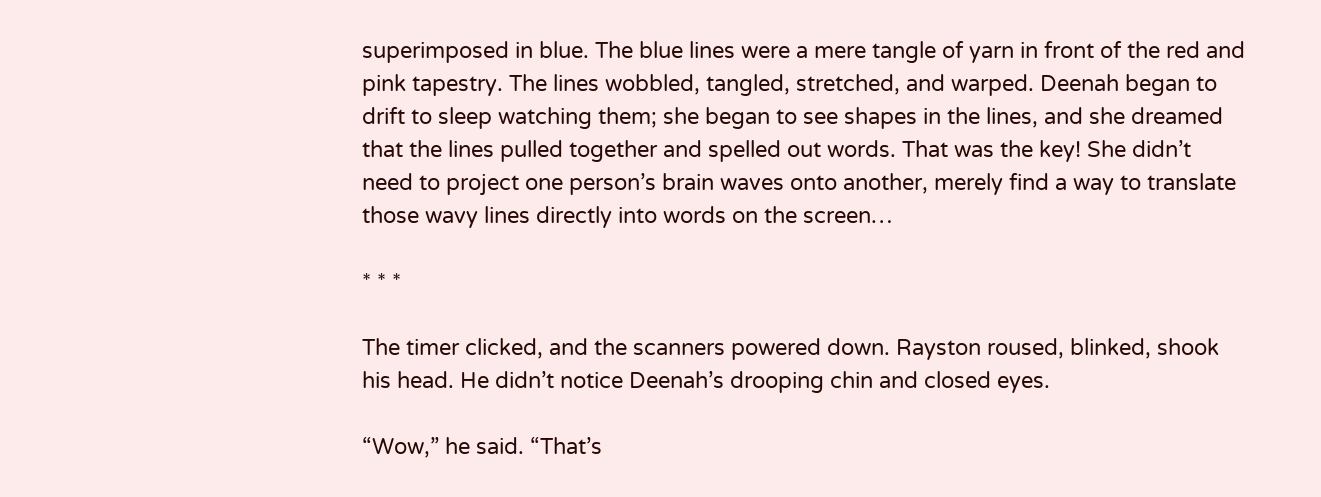superimposed in blue. The blue lines were a mere tangle of yarn in front of the red and pink tapestry. The lines wobbled, tangled, stretched, and warped. Deenah began to drift to sleep watching them; she began to see shapes in the lines, and she dreamed that the lines pulled together and spelled out words. That was the key! She didn’t need to project one person’s brain waves onto another, merely find a way to translate those wavy lines directly into words on the screen…

* * *

The timer clicked, and the scanners powered down. Rayston roused, blinked, shook his head. He didn’t notice Deenah’s drooping chin and closed eyes.

“Wow,” he said. “That’s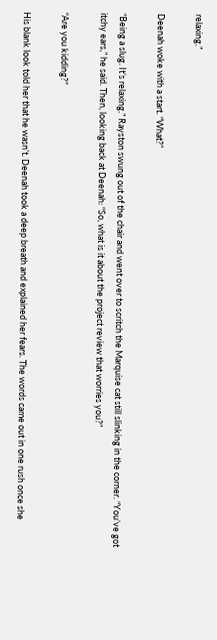relaxing.”

Deenah woke with a start. “What?”

“Being a slug. It’s relaxing.” Rayston swung out of the chair and went over to scritch the Marquise cat still slinking in the corner. “You’ve got itchy ears,” he said. Then, looking back at Deenah: “So, what is it about the project review that worries you?”

“Are you kidding?”

His blank look told her that he wasn’t. Deenah took a deep breath and explained her fears. The words came out in one rush once she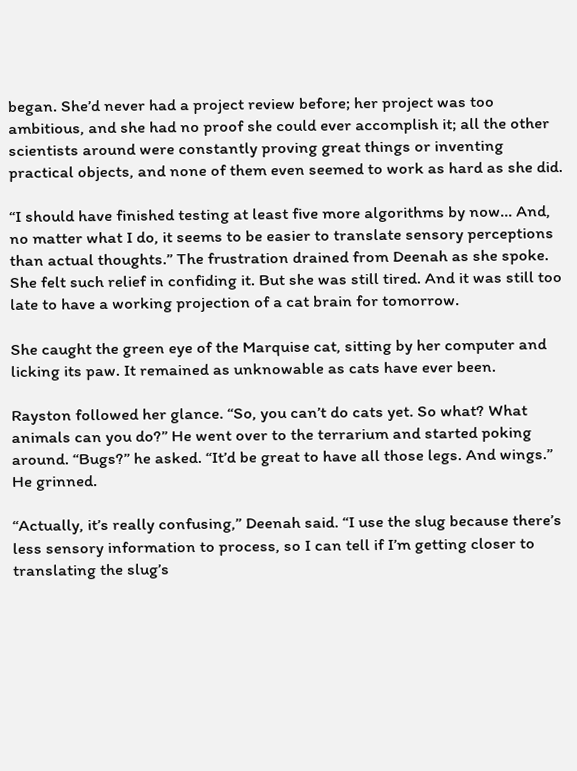began. She’d never had a project review before; her project was too ambitious, and she had no proof she could ever accomplish it; all the other scientists around were constantly proving great things or inventing practical objects, and none of them even seemed to work as hard as she did.

“I should have finished testing at least five more algorithms by now… And, no matter what I do, it seems to be easier to translate sensory perceptions than actual thoughts.” The frustration drained from Deenah as she spoke. She felt such relief in confiding it. But she was still tired. And it was still too late to have a working projection of a cat brain for tomorrow.

She caught the green eye of the Marquise cat, sitting by her computer and licking its paw. It remained as unknowable as cats have ever been.

Rayston followed her glance. “So, you can’t do cats yet. So what? What animals can you do?” He went over to the terrarium and started poking around. “Bugs?” he asked. “It’d be great to have all those legs. And wings.” He grinned.

“Actually, it’s really confusing,” Deenah said. “I use the slug because there’s less sensory information to process, so I can tell if I’m getting closer to translating the slug’s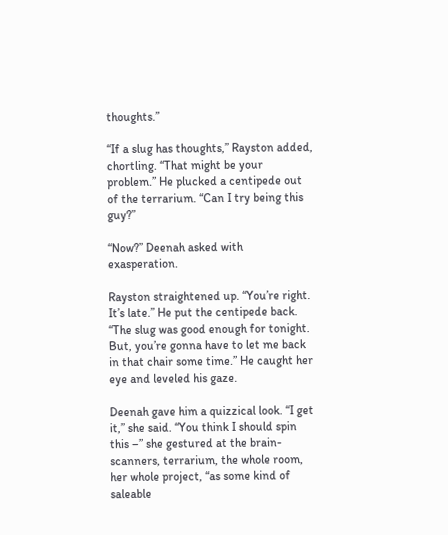thoughts.”

“If a slug has thoughts,” Rayston added, chortling. “That might be your problem.” He plucked a centipede out of the terrarium. “Can I try being this guy?”

“Now?” Deenah asked with exasperation.

Rayston straightened up. “You’re right. It’s late.” He put the centipede back. “The slug was good enough for tonight. But, you’re gonna have to let me back in that chair some time.” He caught her eye and leveled his gaze.

Deenah gave him a quizzical look. “I get it,” she said. “You think I should spin this –” she gestured at the brain-scanners, terrarium, the whole room, her whole project, “as some kind of saleable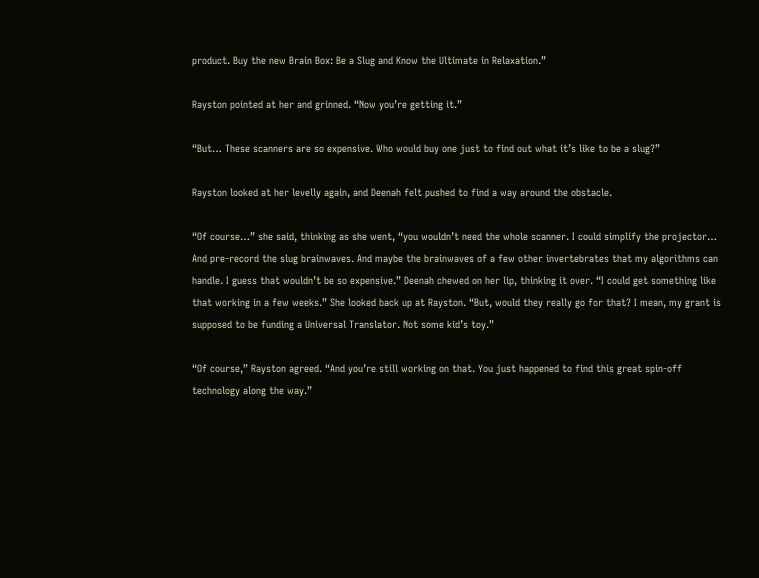product. Buy the new Brain Box: Be a Slug and Know the Ultimate in Relaxation.”

Rayston pointed at her and grinned. “Now you’re getting it.”

“But… These scanners are so expensive. Who would buy one just to find out what it’s like to be a slug?”

Rayston looked at her levelly again, and Deenah felt pushed to find a way around the obstacle.

“Of course…” she said, thinking as she went, “you wouldn’t need the whole scanner. I could simplify the projector… And pre-record the slug brainwaves. And maybe the brainwaves of a few other invertebrates that my algorithms can handle. I guess that wouldn’t be so expensive.” Deenah chewed on her lip, thinking it over. “I could get something like that working in a few weeks.” She looked back up at Rayston. “But, would they really go for that? I mean, my grant is supposed to be funding a Universal Translator. Not some kid’s toy.”

“Of course,” Rayston agreed. “And you’re still working on that. You just happened to find this great spin-off technology along the way.”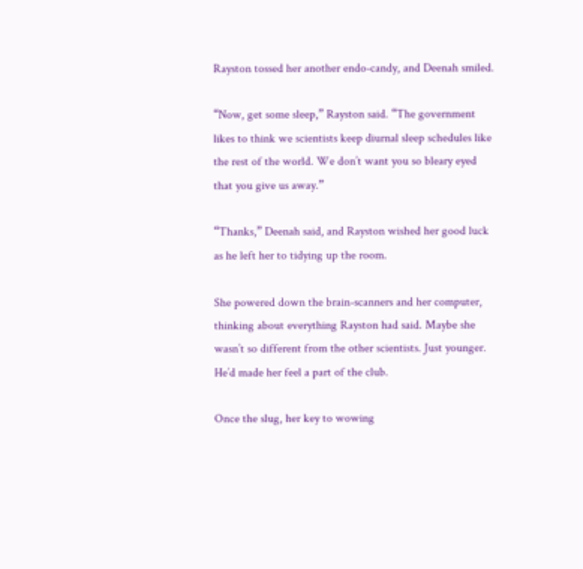Rayston tossed her another endo-candy, and Deenah smiled.

“Now, get some sleep,” Rayston said. “The government likes to think we scientists keep diurnal sleep schedules like the rest of the world. We don’t want you so bleary eyed that you give us away.”

“Thanks,” Deenah said, and Rayston wished her good luck as he left her to tidying up the room.

She powered down the brain-scanners and her computer, thinking about everything Rayston had said. Maybe she wasn’t so different from the other scientists. Just younger. He’d made her feel a part of the club.

Once the slug, her key to wowing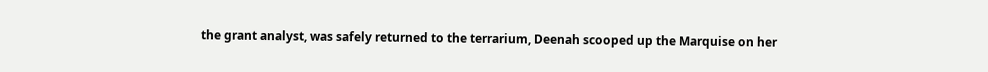the grant analyst, was safely returned to the terrarium, Deenah scooped up the Marquise on her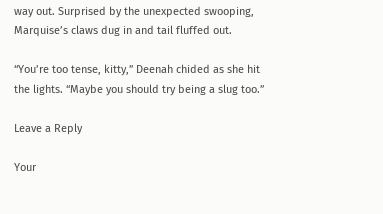way out. Surprised by the unexpected swooping, Marquise’s claws dug in and tail fluffed out.

“You’re too tense, kitty,” Deenah chided as she hit the lights. “Maybe you should try being a slug too.”

Leave a Reply

Your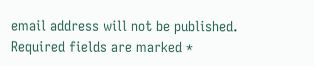email address will not be published. Required fields are marked *